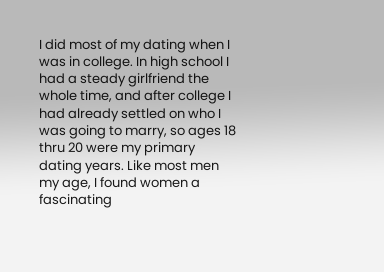I did most of my dating when I was in college. In high school I had a steady girlfriend the whole time, and after college I had already settled on who I was going to marry, so ages 18 thru 20 were my primary dating years. Like most men my age, I found women a fascinating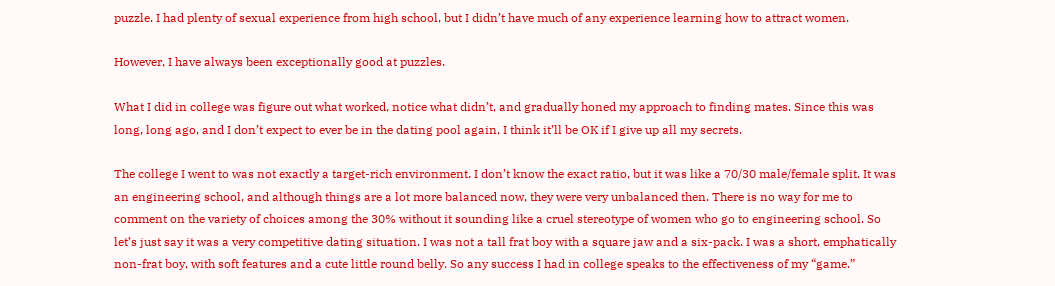puzzle. I had plenty of sexual experience from high school, but I didn’t have much of any experience learning how to attract women.

However, I have always been exceptionally good at puzzles.

What I did in college was figure out what worked, notice what didn’t, and gradually honed my approach to finding mates. Since this was long, long ago, and I don’t expect to ever be in the dating pool again, I think it’ll be OK if I give up all my secrets.

The college I went to was not exactly a target-rich environment. I don’t know the exact ratio, but it was like a 70/30 male/female split. It was an engineering school, and although things are a lot more balanced now, they were very unbalanced then. There is no way for me to comment on the variety of choices among the 30% without it sounding like a cruel stereotype of women who go to engineering school. So let’s just say it was a very competitive dating situation. I was not a tall frat boy with a square jaw and a six-pack. I was a short, emphatically non-frat boy, with soft features and a cute little round belly. So any success I had in college speaks to the effectiveness of my “game.”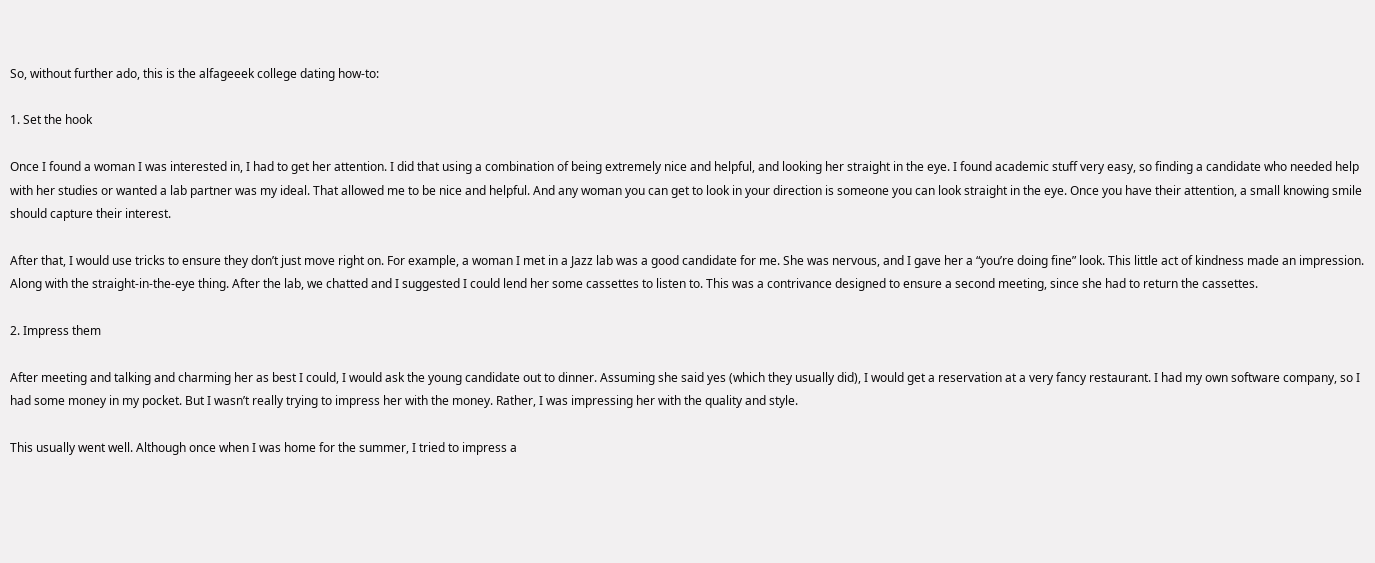So, without further ado, this is the alfageeek college dating how-to:

1. Set the hook

Once I found a woman I was interested in, I had to get her attention. I did that using a combination of being extremely nice and helpful, and looking her straight in the eye. I found academic stuff very easy, so finding a candidate who needed help with her studies or wanted a lab partner was my ideal. That allowed me to be nice and helpful. And any woman you can get to look in your direction is someone you can look straight in the eye. Once you have their attention, a small knowing smile should capture their interest.

After that, I would use tricks to ensure they don’t just move right on. For example, a woman I met in a Jazz lab was a good candidate for me. She was nervous, and I gave her a “you’re doing fine” look. This little act of kindness made an impression. Along with the straight-in-the-eye thing. After the lab, we chatted and I suggested I could lend her some cassettes to listen to. This was a contrivance designed to ensure a second meeting, since she had to return the cassettes.

2. Impress them

After meeting and talking and charming her as best I could, I would ask the young candidate out to dinner. Assuming she said yes (which they usually did), I would get a reservation at a very fancy restaurant. I had my own software company, so I had some money in my pocket. But I wasn’t really trying to impress her with the money. Rather, I was impressing her with the quality and style.

This usually went well. Although once when I was home for the summer, I tried to impress a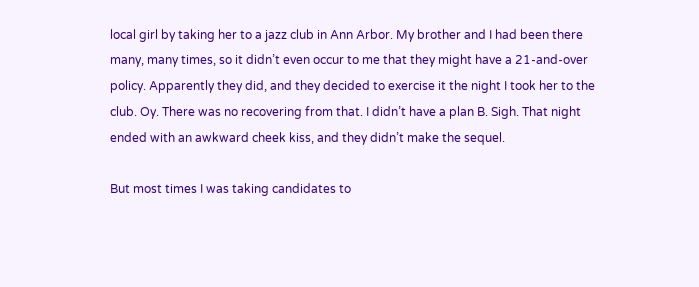local girl by taking her to a jazz club in Ann Arbor. My brother and I had been there many, many times, so it didn’t even occur to me that they might have a 21-and-over policy. Apparently they did, and they decided to exercise it the night I took her to the club. Oy. There was no recovering from that. I didn’t have a plan B. Sigh. That night ended with an awkward cheek kiss, and they didn’t make the sequel.

But most times I was taking candidates to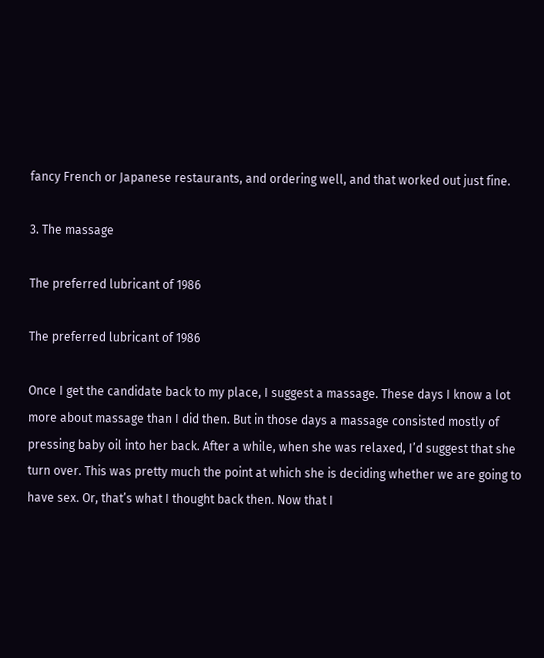fancy French or Japanese restaurants, and ordering well, and that worked out just fine.

3. The massage

The preferred lubricant of 1986

The preferred lubricant of 1986

Once I get the candidate back to my place, I suggest a massage. These days I know a lot more about massage than I did then. But in those days a massage consisted mostly of pressing baby oil into her back. After a while, when she was relaxed, I’d suggest that she turn over. This was pretty much the point at which she is deciding whether we are going to have sex. Or, that’s what I thought back then. Now that I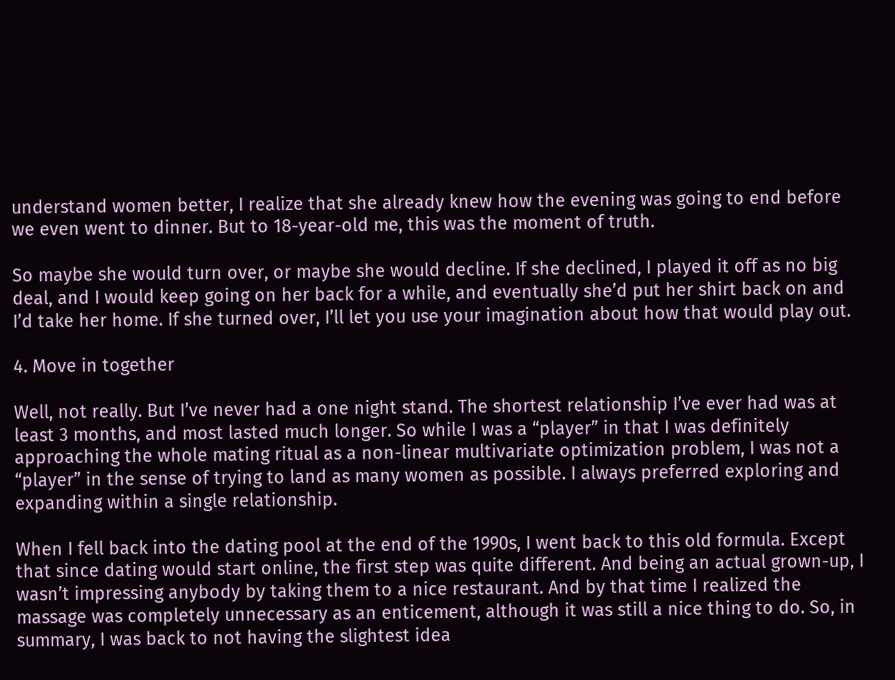understand women better, I realize that she already knew how the evening was going to end before we even went to dinner. But to 18-year-old me, this was the moment of truth.

So maybe she would turn over, or maybe she would decline. If she declined, I played it off as no big deal, and I would keep going on her back for a while, and eventually she’d put her shirt back on and I’d take her home. If she turned over, I’ll let you use your imagination about how that would play out.

4. Move in together

Well, not really. But I’ve never had a one night stand. The shortest relationship I’ve ever had was at least 3 months, and most lasted much longer. So while I was a “player” in that I was definitely approaching the whole mating ritual as a non-linear multivariate optimization problem, I was not a “player” in the sense of trying to land as many women as possible. I always preferred exploring and expanding within a single relationship.

When I fell back into the dating pool at the end of the 1990s, I went back to this old formula. Except that since dating would start online, the first step was quite different. And being an actual grown-up, I wasn’t impressing anybody by taking them to a nice restaurant. And by that time I realized the massage was completely unnecessary as an enticement, although it was still a nice thing to do. So, in summary, I was back to not having the slightest idea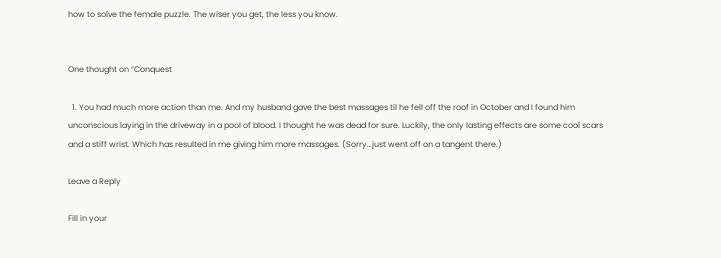how to solve the female puzzle. The wiser you get, the less you know.


One thought on “Conquest

  1. You had much more action than me. And my husband gave the best massages til he fell off the roof in October and I found him unconscious laying in the driveway in a pool of blood. I thought he was dead for sure. Luckily, the only lasting effects are some cool scars and a stiff wrist. Which has resulted in me giving him more massages. (Sorry…just went off on a tangent there.)

Leave a Reply

Fill in your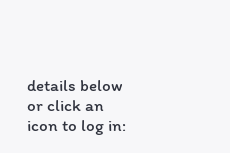details below or click an icon to log in: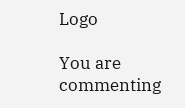Logo

You are commenting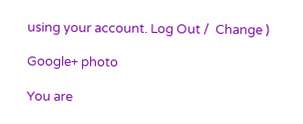using your account. Log Out /  Change )

Google+ photo

You are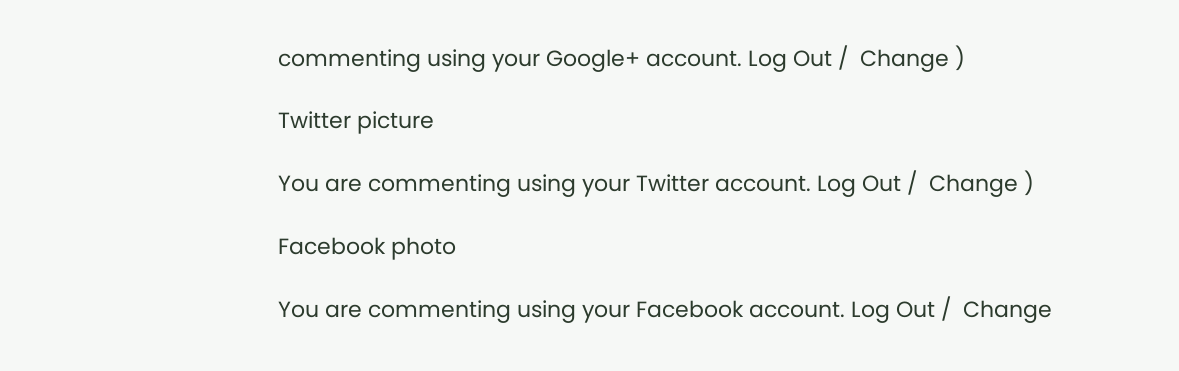commenting using your Google+ account. Log Out /  Change )

Twitter picture

You are commenting using your Twitter account. Log Out /  Change )

Facebook photo

You are commenting using your Facebook account. Log Out /  Change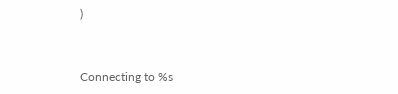)


Connecting to %s